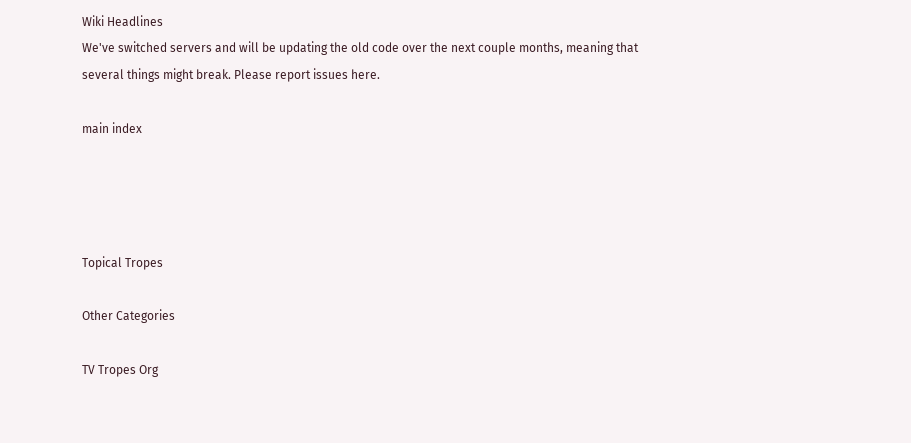Wiki Headlines
We've switched servers and will be updating the old code over the next couple months, meaning that several things might break. Please report issues here.

main index




Topical Tropes

Other Categories

TV Tropes Org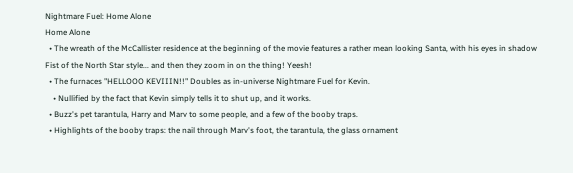Nightmare Fuel: Home Alone
Home Alone
  • The wreath of the McCallister residence at the beginning of the movie features a rather mean looking Santa, with his eyes in shadow Fist of the North Star style... and then they zoom in on the thing! Yeesh!
  • The furnaces "HELLOOO KEVIIIN!!" Doubles as in-universe Nightmare Fuel for Kevin.
    • Nullified by the fact that Kevin simply tells it to shut up, and it works.
  • Buzz's pet tarantula, Harry and Marv to some people, and a few of the booby traps.
  • Highlights of the booby traps: the nail through Marv's foot, the tarantula, the glass ornament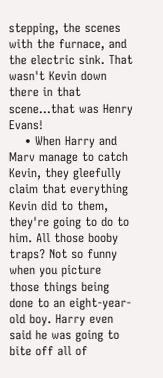stepping, the scenes with the furnace, and the electric sink. That wasn't Kevin down there in that scene...that was Henry Evans!
    • When Harry and Marv manage to catch Kevin, they gleefully claim that everything Kevin did to them, they're going to do to him. All those booby traps? Not so funny when you picture those things being done to an eight-year-old boy. Harry even said he was going to bite off all of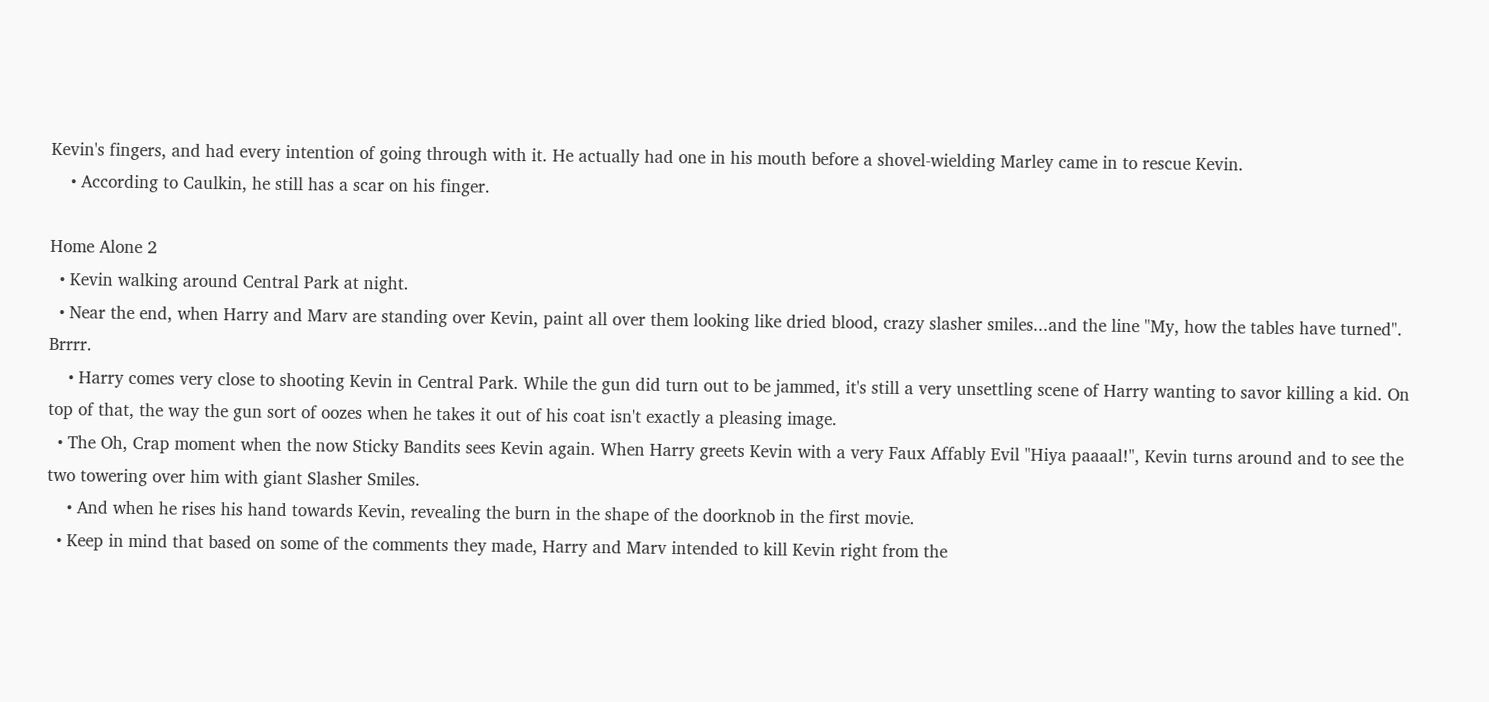Kevin's fingers, and had every intention of going through with it. He actually had one in his mouth before a shovel-wielding Marley came in to rescue Kevin.
    • According to Caulkin, he still has a scar on his finger.

Home Alone 2
  • Kevin walking around Central Park at night.
  • Near the end, when Harry and Marv are standing over Kevin, paint all over them looking like dried blood, crazy slasher smiles...and the line "My, how the tables have turned". Brrrr.
    • Harry comes very close to shooting Kevin in Central Park. While the gun did turn out to be jammed, it's still a very unsettling scene of Harry wanting to savor killing a kid. On top of that, the way the gun sort of oozes when he takes it out of his coat isn't exactly a pleasing image.
  • The Oh, Crap moment when the now Sticky Bandits sees Kevin again. When Harry greets Kevin with a very Faux Affably Evil "Hiya paaaal!", Kevin turns around and to see the two towering over him with giant Slasher Smiles.
    • And when he rises his hand towards Kevin, revealing the burn in the shape of the doorknob in the first movie.
  • Keep in mind that based on some of the comments they made, Harry and Marv intended to kill Kevin right from the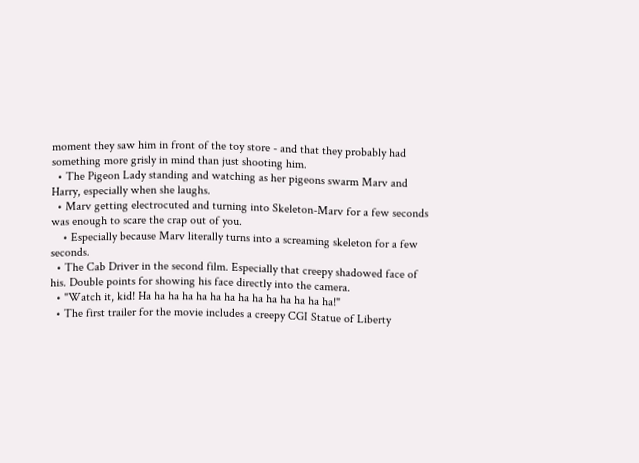moment they saw him in front of the toy store - and that they probably had something more grisly in mind than just shooting him.
  • The Pigeon Lady standing and watching as her pigeons swarm Marv and Harry, especially when she laughs.
  • Marv getting electrocuted and turning into Skeleton-Marv for a few seconds was enough to scare the crap out of you.
    • Especially because Marv literally turns into a screaming skeleton for a few seconds.
  • The Cab Driver in the second film. Especially that creepy shadowed face of his. Double points for showing his face directly into the camera.
  • "Watch it, kid! Ha ha ha ha ha ha ha ha ha ha ha ha ha ha!"
  • The first trailer for the movie includes a creepy CGI Statue of Liberty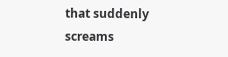that suddenly screams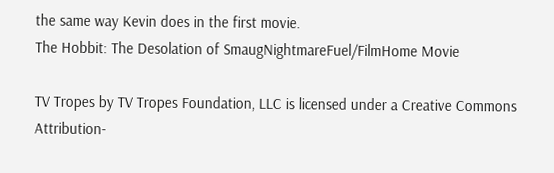the same way Kevin does in the first movie.
The Hobbit: The Desolation of SmaugNightmareFuel/FilmHome Movie

TV Tropes by TV Tropes Foundation, LLC is licensed under a Creative Commons Attribution-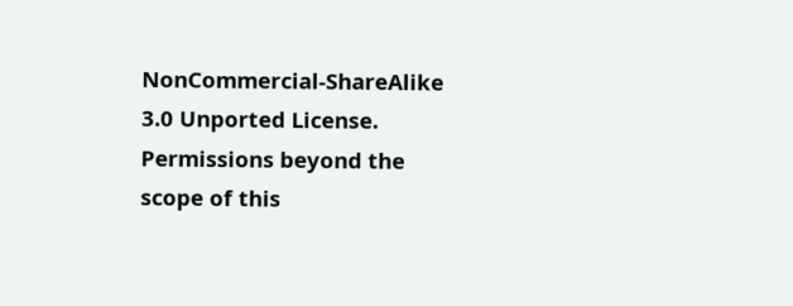NonCommercial-ShareAlike 3.0 Unported License.
Permissions beyond the scope of this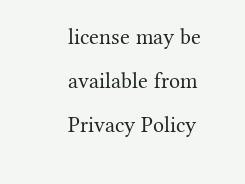license may be available from
Privacy Policy